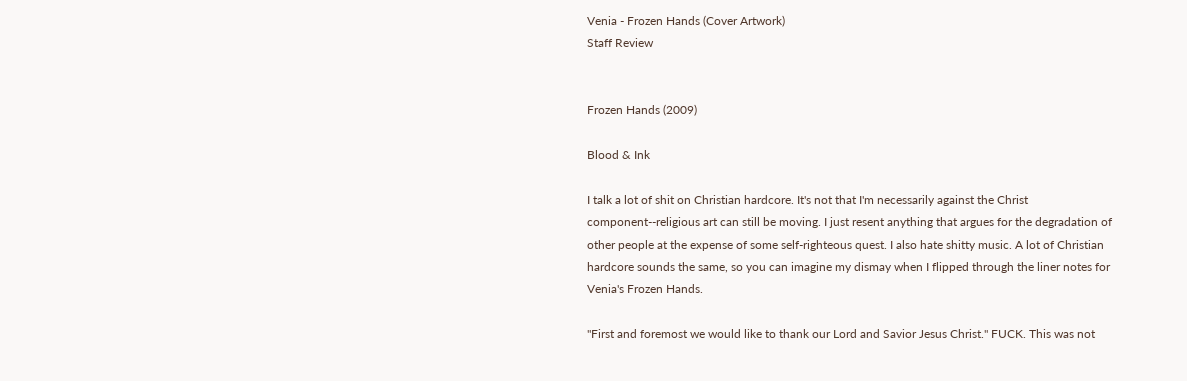Venia - Frozen Hands (Cover Artwork)
Staff Review


Frozen Hands (2009)

Blood & Ink

I talk a lot of shit on Christian hardcore. It's not that I'm necessarily against the Christ component--religious art can still be moving. I just resent anything that argues for the degradation of other people at the expense of some self-righteous quest. I also hate shitty music. A lot of Christian hardcore sounds the same, so you can imagine my dismay when I flipped through the liner notes for Venia's Frozen Hands.

"First and foremost we would like to thank our Lord and Savior Jesus Christ." FUCK. This was not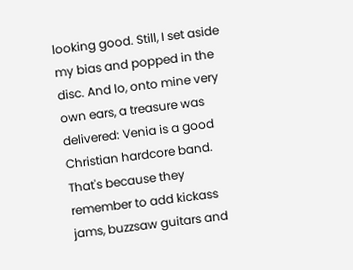looking good. Still, I set aside my bias and popped in the disc. And lo, onto mine very own ears, a treasure was delivered: Venia is a good Christian hardcore band. That's because they remember to add kickass jams, buzzsaw guitars and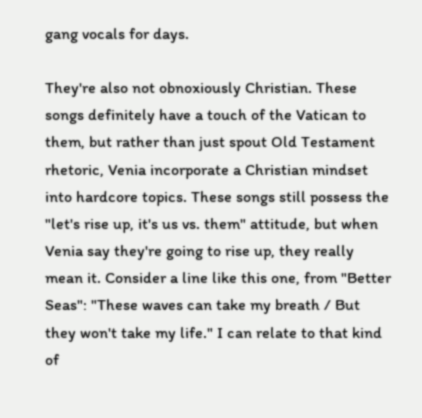gang vocals for days.

They're also not obnoxiously Christian. These songs definitely have a touch of the Vatican to them, but rather than just spout Old Testament rhetoric, Venia incorporate a Christian mindset into hardcore topics. These songs still possess the "let's rise up, it's us vs. them" attitude, but when Venia say they're going to rise up, they really mean it. Consider a line like this one, from "Better Seas": "These waves can take my breath / But they won't take my life." I can relate to that kind of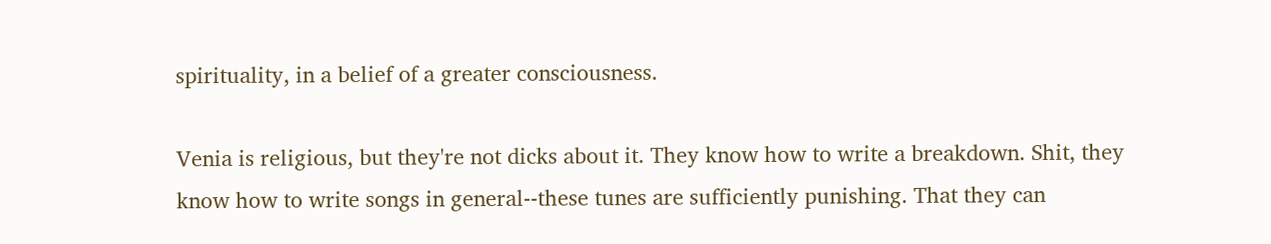spirituality, in a belief of a greater consciousness.

Venia is religious, but they're not dicks about it. They know how to write a breakdown. Shit, they know how to write songs in general--these tunes are sufficiently punishing. That they can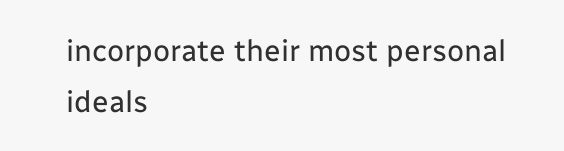incorporate their most personal ideals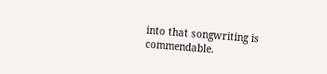into that songwriting is commendable.